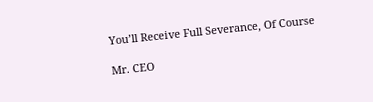You’ll Receive Full Severance, Of Course

Mr. CEO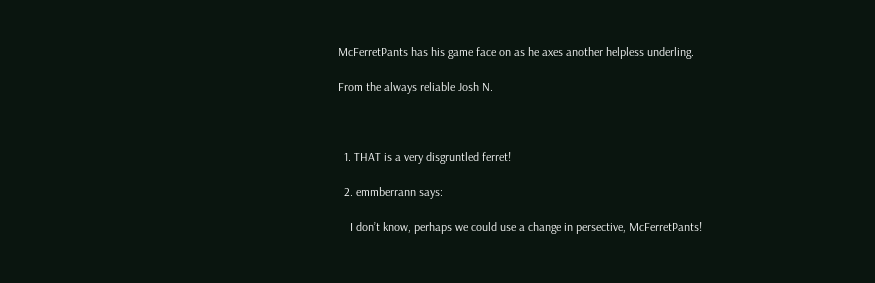McFerretPants has his game face on as he axes another helpless underling.

From the always reliable Josh N.



  1. THAT is a very disgruntled ferret!

  2. emmberrann says:

    I don’t know, perhaps we could use a change in persective, McFerretPants!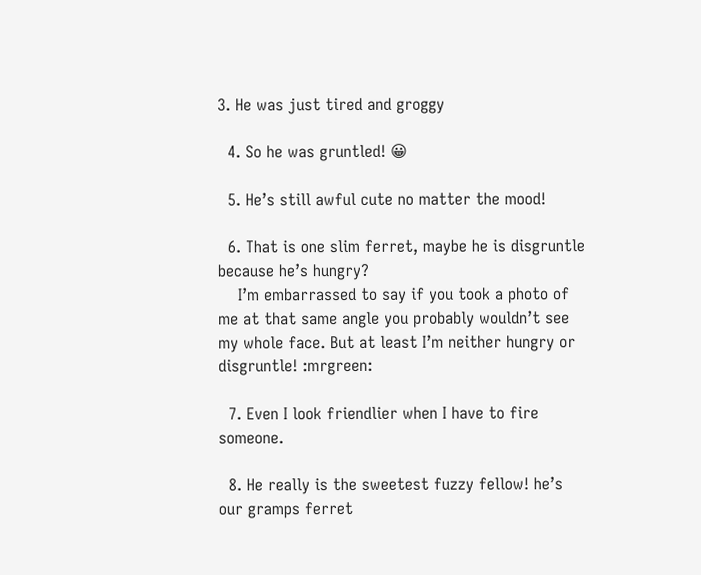3. He was just tired and groggy

  4. So he was gruntled! 😀

  5. He’s still awful cute no matter the mood!

  6. That is one slim ferret, maybe he is disgruntle because he’s hungry?
    I’m embarrassed to say if you took a photo of me at that same angle you probably wouldn’t see my whole face. But at least I’m neither hungry or disgruntle! :mrgreen:

  7. Even I look friendlier when I have to fire someone.

  8. He really is the sweetest fuzzy fellow! he’s our gramps ferret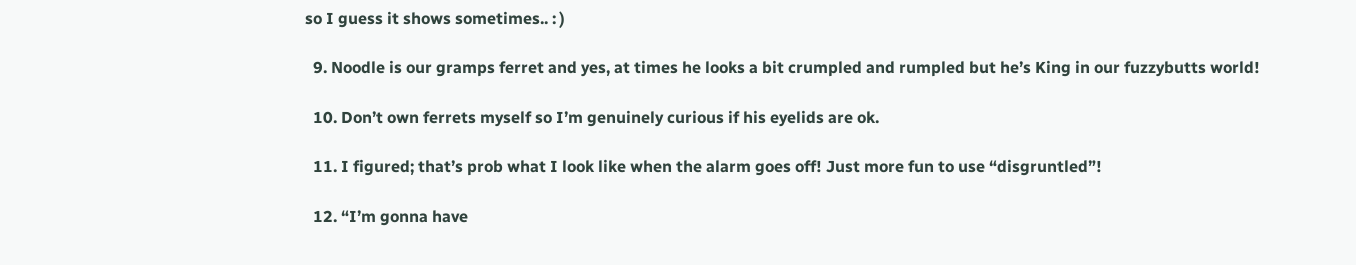so I guess it shows sometimes.. : )

  9. Noodle is our gramps ferret and yes, at times he looks a bit crumpled and rumpled but he’s King in our fuzzybutts world!

  10. Don’t own ferrets myself so I’m genuinely curious if his eyelids are ok.

  11. I figured; that’s prob what I look like when the alarm goes off! Just more fun to use “disgruntled”!

  12. “I’m gonna have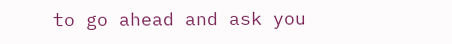to go ahead and ask you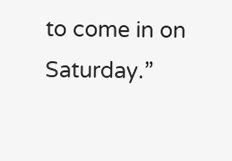to come in on Saturday.”